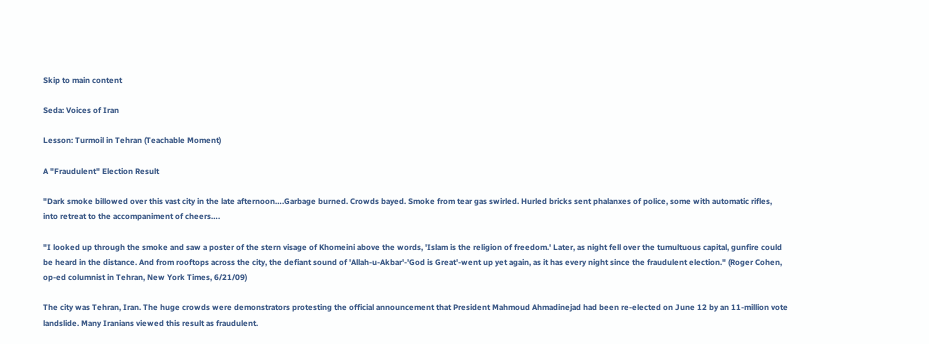Skip to main content

Seda: Voices of Iran

Lesson: Turmoil in Tehran (Teachable Moment)

A "Fraudulent" Election Result

"Dark smoke billowed over this vast city in the late afternoon….Garbage burned. Crowds bayed. Smoke from tear gas swirled. Hurled bricks sent phalanxes of police, some with automatic rifles, into retreat to the accompaniment of cheers….

"I looked up through the smoke and saw a poster of the stern visage of Khomeini above the words, 'Islam is the religion of freedom.' Later, as night fell over the tumultuous capital, gunfire could be heard in the distance. And from rooftops across the city, the defiant sound of 'Allah-u-Akbar'-'God is Great'-went up yet again, as it has every night since the fraudulent election." (Roger Cohen, op-ed columnist in Tehran, New York Times, 6/21/09)

The city was Tehran, Iran. The huge crowds were demonstrators protesting the official announcement that President Mahmoud Ahmadinejad had been re-elected on June 12 by an 11-million vote landslide. Many Iranians viewed this result as fraudulent.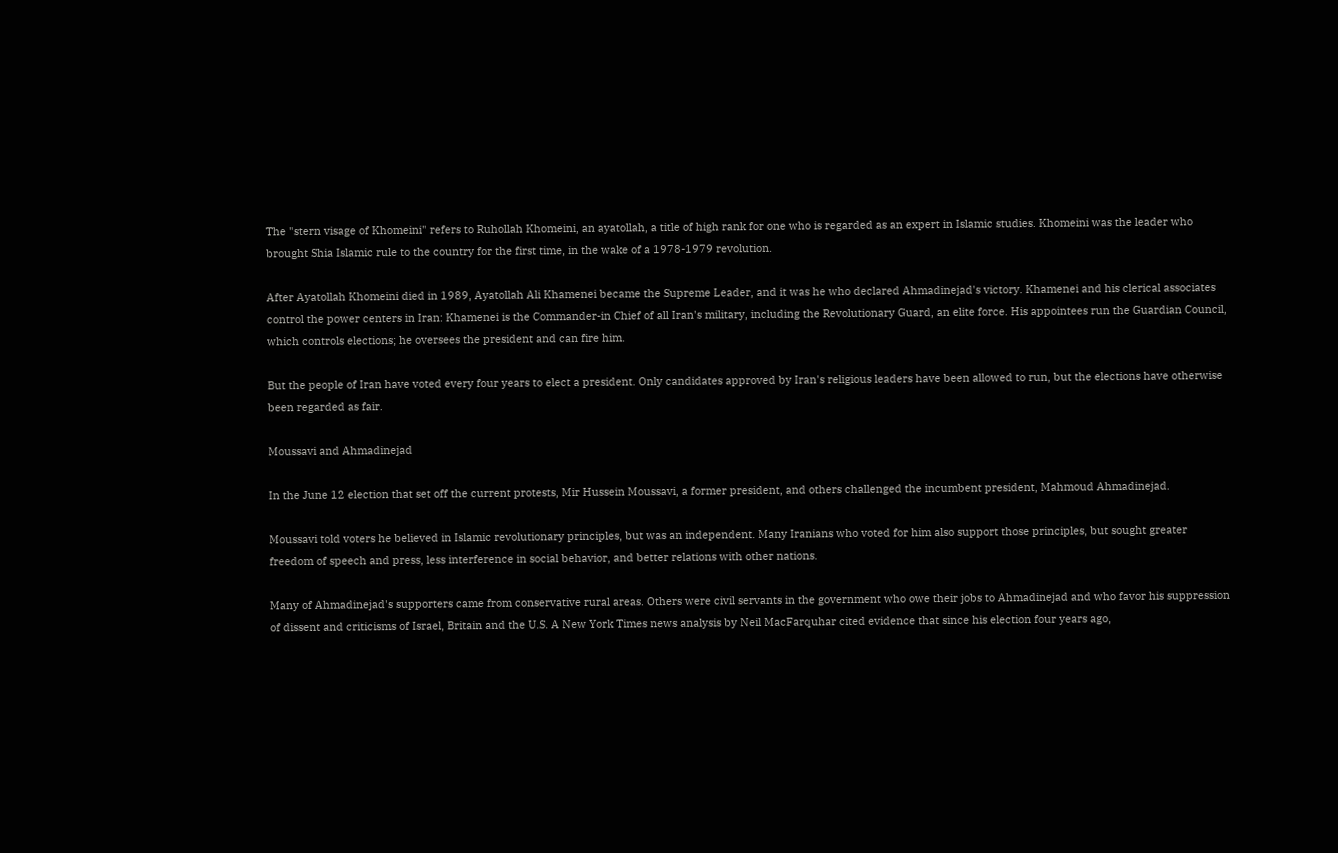The "stern visage of Khomeini" refers to Ruhollah Khomeini, an ayatollah, a title of high rank for one who is regarded as an expert in Islamic studies. Khomeini was the leader who brought Shia Islamic rule to the country for the first time, in the wake of a 1978-1979 revolution.

After Ayatollah Khomeini died in 1989, Ayatollah Ali Khamenei became the Supreme Leader, and it was he who declared Ahmadinejad's victory. Khamenei and his clerical associates control the power centers in Iran: Khamenei is the Commander-in Chief of all Iran's military, including the Revolutionary Guard, an elite force. His appointees run the Guardian Council, which controls elections; he oversees the president and can fire him.

But the people of Iran have voted every four years to elect a president. Only candidates approved by Iran's religious leaders have been allowed to run, but the elections have otherwise been regarded as fair.

Moussavi and Ahmadinejad

In the June 12 election that set off the current protests, Mir Hussein Moussavi, a former president, and others challenged the incumbent president, Mahmoud Ahmadinejad.

Moussavi told voters he believed in Islamic revolutionary principles, but was an independent. Many Iranians who voted for him also support those principles, but sought greater freedom of speech and press, less interference in social behavior, and better relations with other nations.

Many of Ahmadinejad's supporters came from conservative rural areas. Others were civil servants in the government who owe their jobs to Ahmadinejad and who favor his suppression of dissent and criticisms of Israel, Britain and the U.S. A New York Times news analysis by Neil MacFarquhar cited evidence that since his election four years ago,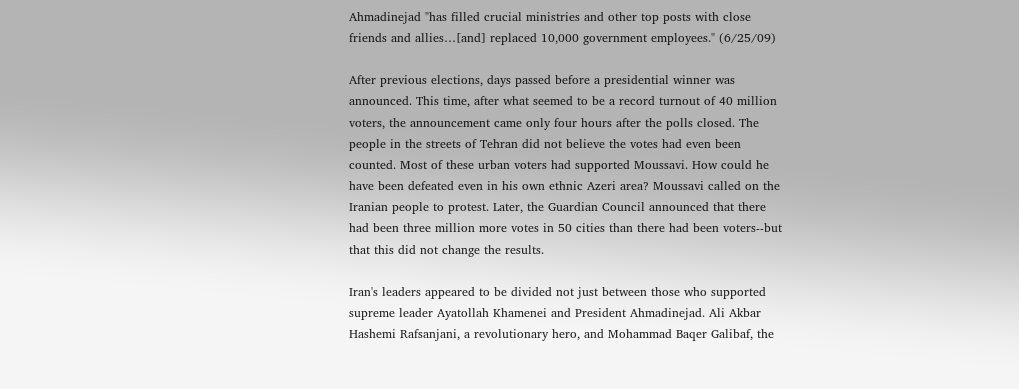Ahmadinejad "has filled crucial ministries and other top posts with close friends and allies…[and] replaced 10,000 government employees." (6/25/09)

After previous elections, days passed before a presidential winner was announced. This time, after what seemed to be a record turnout of 40 million voters, the announcement came only four hours after the polls closed. The people in the streets of Tehran did not believe the votes had even been counted. Most of these urban voters had supported Moussavi. How could he have been defeated even in his own ethnic Azeri area? Moussavi called on the Iranian people to protest. Later, the Guardian Council announced that there had been three million more votes in 50 cities than there had been voters--but that this did not change the results.

Iran's leaders appeared to be divided not just between those who supported supreme leader Ayatollah Khamenei and President Ahmadinejad. Ali Akbar Hashemi Rafsanjani, a revolutionary hero, and Mohammad Baqer Galibaf, the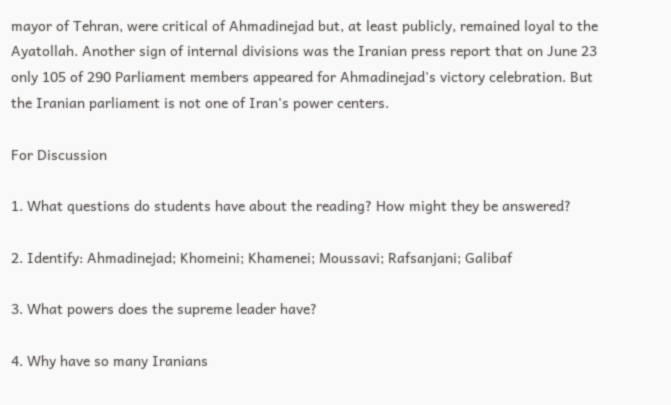mayor of Tehran, were critical of Ahmadinejad but, at least publicly, remained loyal to the Ayatollah. Another sign of internal divisions was the Iranian press report that on June 23 only 105 of 290 Parliament members appeared for Ahmadinejad's victory celebration. But the Iranian parliament is not one of Iran's power centers.

For Discussion

1. What questions do students have about the reading? How might they be answered?

2. Identify: Ahmadinejad; Khomeini; Khamenei; Moussavi; Rafsanjani; Galibaf

3. What powers does the supreme leader have?

4. Why have so many Iranians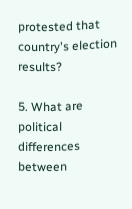protested that country's election results?

5. What are political differences between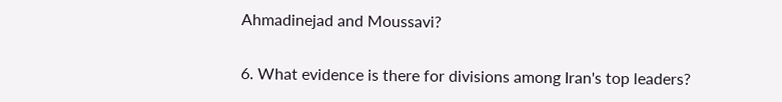Ahmadinejad and Moussavi?

6. What evidence is there for divisions among Iran's top leaders?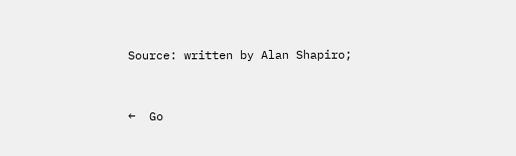Source: written by Alan Shapiro;


←  Go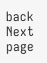back                                                  Next page